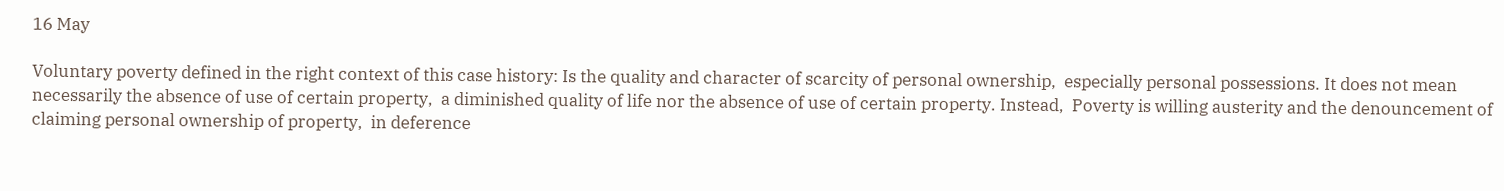16 May

Voluntary poverty defined in the right context of this case history: Is the quality and character of scarcity of personal ownership,  especially personal possessions. It does not mean necessarily the absence of use of certain property,  a diminished quality of life nor the absence of use of certain property. Instead,  Poverty is willing austerity and the denouncement of claiming personal ownership of property,  in deference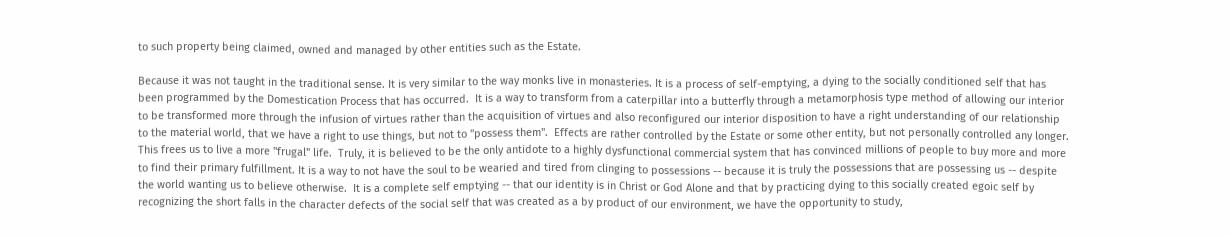to such property being claimed, owned and managed by other entities such as the Estate.

Because it was not taught in the traditional sense. It is very similar to the way monks live in monasteries. It is a process of self-emptying, a dying to the socially conditioned self that has been programmed by the Domestication Process that has occurred.  It is a way to transform from a caterpillar into a butterfly through a metamorphosis type method of allowing our interior to be transformed more through the infusion of virtues rather than the acquisition of virtues and also reconfigured our interior disposition to have a right understanding of our relationship to the material world, that we have a right to use things, but not to "possess them".  Effects are rather controlled by the Estate or some other entity, but not personally controlled any longer. This frees us to live a more "frugal" life.  Truly, it is believed to be the only antidote to a highly dysfunctional commercial system that has convinced millions of people to buy more and more to find their primary fulfillment. It is a way to not have the soul to be wearied and tired from clinging to possessions -- because it is truly the possessions that are possessing us -- despite the world wanting us to believe otherwise.  It is a complete self emptying -- that our identity is in Christ or God Alone and that by practicing dying to this socially created egoic self by recognizing the short falls in the character defects of the social self that was created as a by product of our environment, we have the opportunity to study,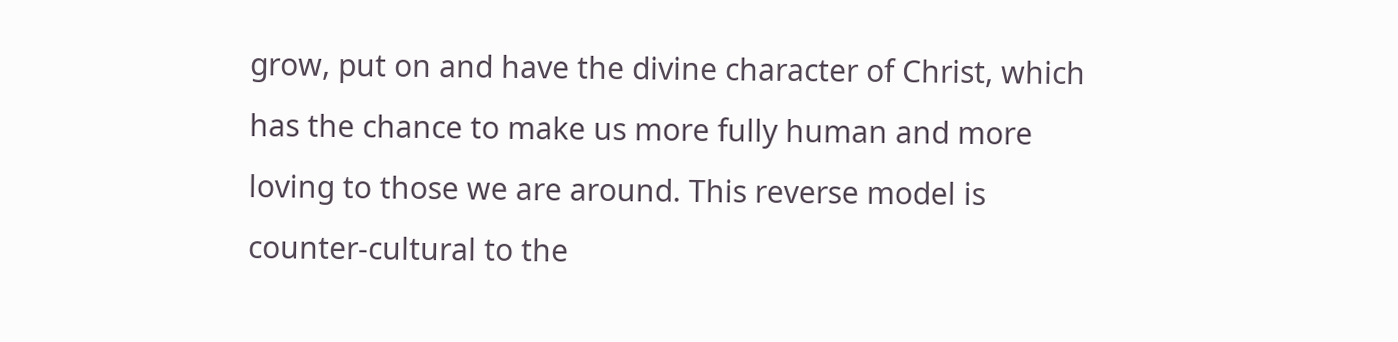grow, put on and have the divine character of Christ, which has the chance to make us more fully human and more loving to those we are around. This reverse model is counter-cultural to the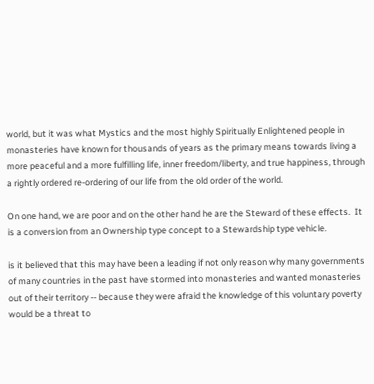world, but it was what Mystics and the most highly Spiritually Enlightened people in monasteries have known for thousands of years as the primary means towards living a more peaceful and a more fulfilling life, inner freedom/liberty, and true happiness, through a rightly ordered re-ordering of our life from the old order of the world.

On one hand, we are poor and on the other hand he are the Steward of these effects.  It is a conversion from an Ownership type concept to a Stewardship type vehicle.

is it believed that this may have been a leading if not only reason why many governments of many countries in the past have stormed into monasteries and wanted monasteries out of their territory -- because they were afraid the knowledge of this voluntary poverty would be a threat to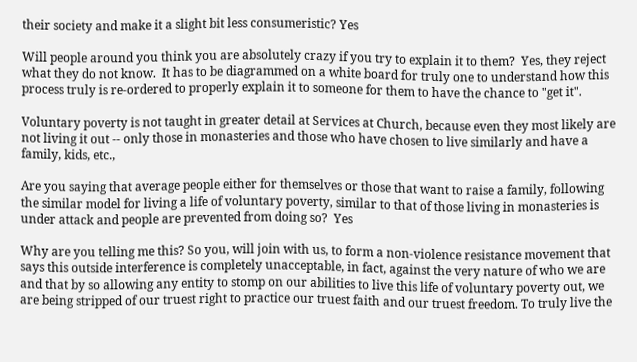their society and make it a slight bit less consumeristic? Yes

Will people around you think you are absolutely crazy if you try to explain it to them?  Yes, they reject what they do not know.  It has to be diagrammed on a white board for truly one to understand how this process truly is re-ordered to properly explain it to someone for them to have the chance to "get it".

Voluntary poverty is not taught in greater detail at Services at Church, because even they most likely are not living it out -- only those in monasteries and those who have chosen to live similarly and have a family, kids, etc.,

Are you saying that average people either for themselves or those that want to raise a family, following the similar model for living a life of voluntary poverty, similar to that of those living in monasteries is under attack and people are prevented from doing so?  Yes

Why are you telling me this? So you, will join with us, to form a non-violence resistance movement that says this outside interference is completely unacceptable, in fact, against the very nature of who we are and that by so allowing any entity to stomp on our abilities to live this life of voluntary poverty out, we are being stripped of our truest right to practice our truest faith and our truest freedom. To truly live the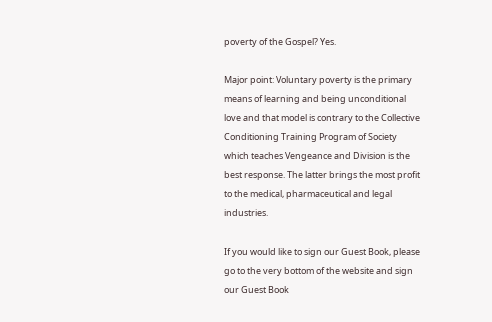poverty of the Gospel? Yes.

Major point: Voluntary poverty is the primary means of learning and being unconditional love and that model is contrary to the Collective Conditioning Training Program of Society which teaches Vengeance and Division is the best response. The latter brings the most profit to the medical, pharmaceutical and legal industries.

If you would like to sign our Guest Book, please go to the very bottom of the website and sign our Guest Book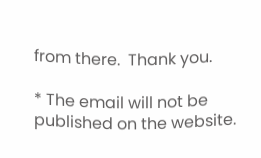from there.  Thank you.

* The email will not be published on the website.